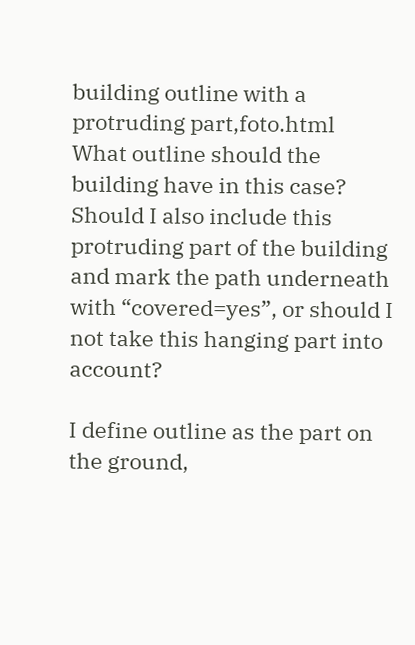building outline with a protruding part,foto.html
What outline should the building have in this case? Should I also include this protruding part of the building and mark the path underneath with “covered=yes”, or should I not take this hanging part into account?

I define outline as the part on the ground,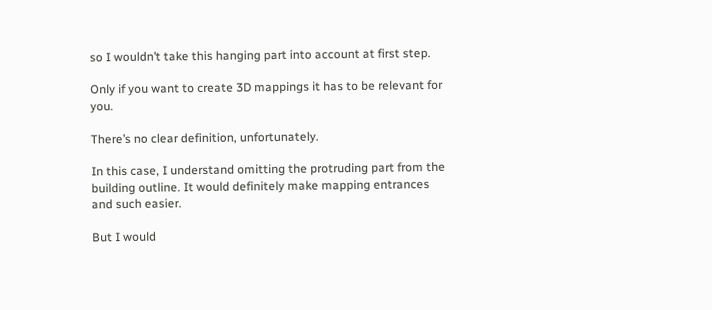so I wouldn’t take this hanging part into account at first step.

Only if you want to create 3D mappings it has to be relevant for you.

There’s no clear definition, unfortunately.

In this case, I understand omitting the protruding part from the building outline. It would definitely make mapping entrances and such easier.

But I would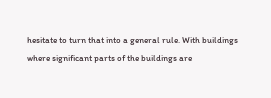hesitate to turn that into a general rule. With buildings where significant parts of the buildings are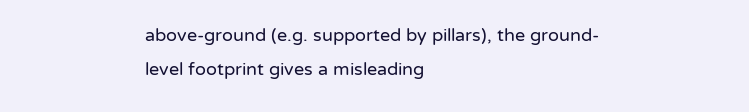above-ground (e.g. supported by pillars), the ground-level footprint gives a misleading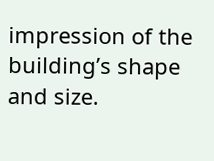impression of the building’s shape and size.